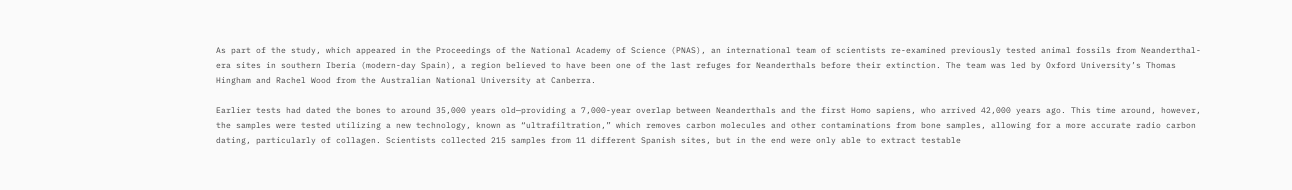As part of the study, which appeared in the Proceedings of the National Academy of Science (PNAS), an international team of scientists re-examined previously tested animal fossils from Neanderthal-era sites in southern Iberia (modern-day Spain), a region believed to have been one of the last refuges for Neanderthals before their extinction. The team was led by Oxford University’s Thomas Hingham and Rachel Wood from the Australian National University at Canberra.

Earlier tests had dated the bones to around 35,000 years old—providing a 7,000-year overlap between Neanderthals and the first Homo sapiens, who arrived 42,000 years ago. This time around, however, the samples were tested utilizing a new technology, known as “ultrafiltration,” which removes carbon molecules and other contaminations from bone samples, allowing for a more accurate radio carbon dating, particularly of collagen. Scientists collected 215 samples from 11 different Spanish sites, but in the end were only able to extract testable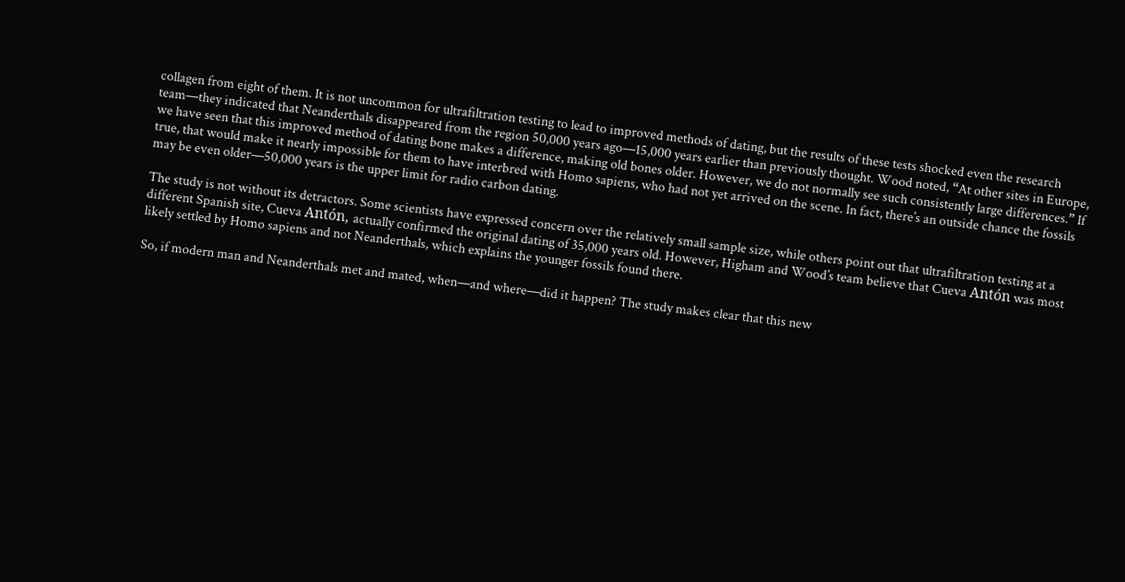collagen from eight of them. It is not uncommon for ultrafiltration testing to lead to improved methods of dating, but the results of these tests shocked even the research team—they indicated that Neanderthals disappeared from the region 50,000 years ago—15,000 years earlier than previously thought. Wood noted, “At other sites in Europe, we have seen that this improved method of dating bone makes a difference, making old bones older. However, we do not normally see such consistently large differences.” If true, that would make it nearly impossible for them to have interbred with Homo sapiens, who had not yet arrived on the scene. In fact, there’s an outside chance the fossils may be even older—50,000 years is the upper limit for radio carbon dating.

The study is not without its detractors. Some scientists have expressed concern over the relatively small sample size, while others point out that ultrafiltration testing at a different Spanish site, Cueva Antón, actually confirmed the original dating of 35,000 years old. However, Higham and Wood’s team believe that Cueva Antón was most likely settled by Homo sapiens and not Neanderthals, which explains the younger fossils found there.

So, if modern man and Neanderthals met and mated, when—and where—did it happen? The study makes clear that this new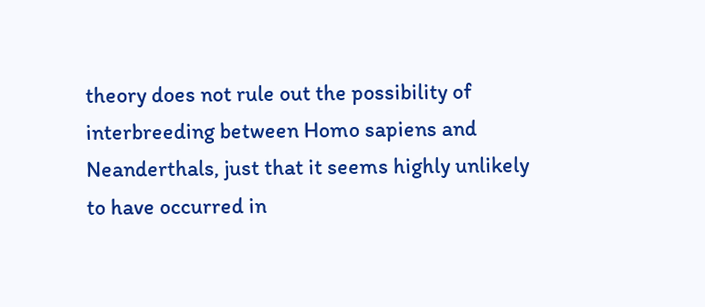theory does not rule out the possibility of interbreeding between Homo sapiens and Neanderthals, just that it seems highly unlikely to have occurred in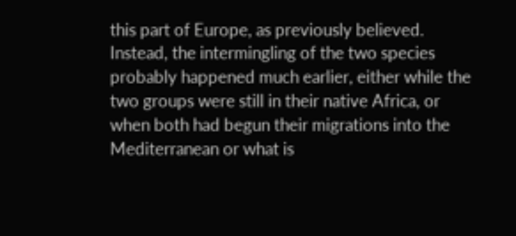this part of Europe, as previously believed. Instead, the intermingling of the two species probably happened much earlier, either while the two groups were still in their native Africa, or when both had begun their migrations into the Mediterranean or what is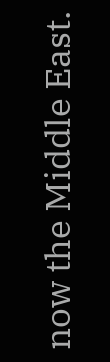now the Middle East.